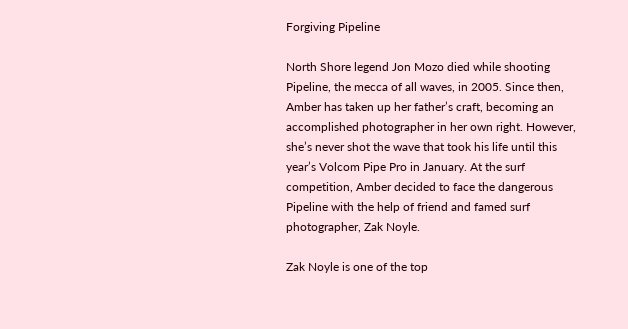Forgiving Pipeline

North Shore legend Jon Mozo died while shooting Pipeline, the mecca of all waves, in 2005. Since then, Amber has taken up her father’s craft, becoming an accomplished photographer in her own right. However, she’s never shot the wave that took his life until this year’s Volcom Pipe Pro in January. At the surf competition, Amber decided to face the dangerous Pipeline with the help of friend and famed surf photographer, Zak Noyle.

Zak Noyle is one of the top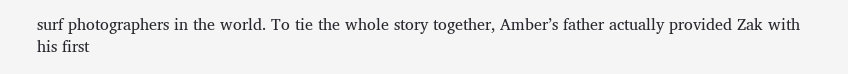surf photographers in the world. To tie the whole story together, Amber’s father actually provided Zak with his first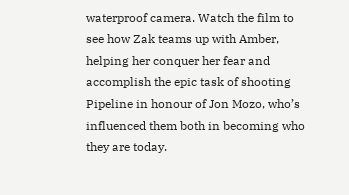waterproof camera. Watch the film to see how Zak teams up with Amber, helping her conquer her fear and accomplish the epic task of shooting Pipeline in honour of Jon Mozo, who’s influenced them both in becoming who they are today.